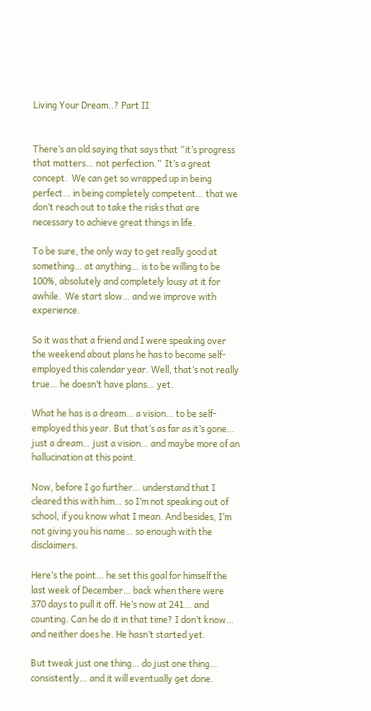Living Your Dream..? Part II


There’s an old saying that says that “it’s progress that matters… not perfection.”  It’s a great concept.  We can get so wrapped up in being perfect… in being completely competent… that we don’t reach out to take the risks that are necessary to achieve great things in life.

To be sure, the only way to get really good at something… at anything… is to be willing to be 100%, absolutely and completely lousy at it for awhile.  We start slow… and we improve with experience.

So it was that a friend and I were speaking over the weekend about plans he has to become self-employed this calendar year. Well, that’s not really true… he doesn’t have plans… yet.

What he has is a dream… a vision… to be self-employed this year. But that’s as far as it’s gone… just a dream… just a vision… and maybe more of an hallucination at this point.

Now, before I go further… understand that I cleared this with him… so I’m not speaking out of school, if you know what I mean. And besides, I’m not giving you his name… so enough with the disclaimers.

Here’s the point… he set this goal for himself the last week of December… back when there were 370 days to pull it off. He’s now at 241… and counting. Can he do it in that time? I don’t know… and neither does he. He hasn’t started yet.

But tweak just one thing… do just one thing… consistently… and it will eventually get done.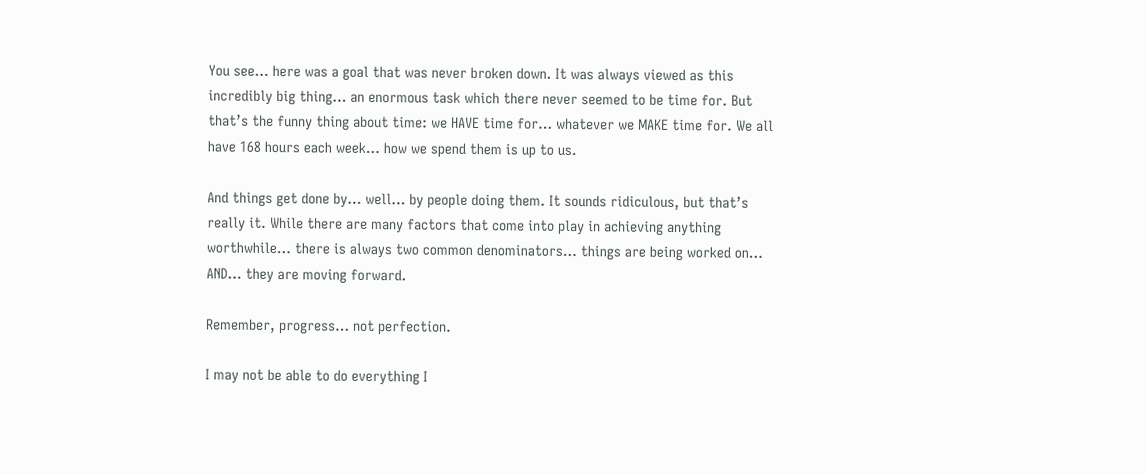You see… here was a goal that was never broken down. It was always viewed as this incredibly big thing… an enormous task which there never seemed to be time for. But that’s the funny thing about time: we HAVE time for… whatever we MAKE time for. We all have 168 hours each week… how we spend them is up to us.

And things get done by… well… by people doing them. It sounds ridiculous, but that’s really it. While there are many factors that come into play in achieving anything worthwhile… there is always two common denominators… things are being worked on… AND… they are moving forward.

Remember, progress… not perfection.

I may not be able to do everything I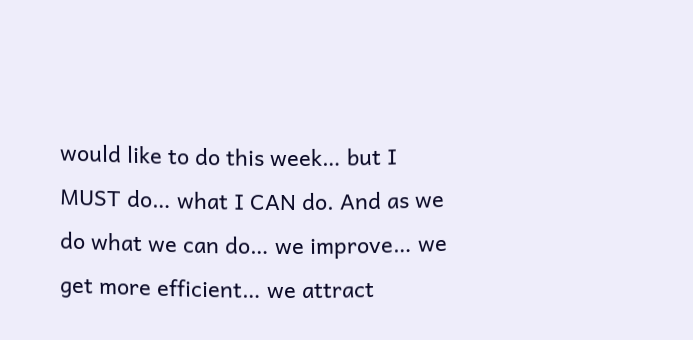would like to do this week… but I MUST do… what I CAN do. And as we do what we can do… we improve… we get more efficient… we attract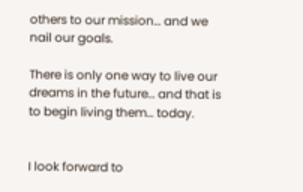others to our mission… and we nail our goals.

There is only one way to live our dreams in the future… and that is to begin living them… today.


I look forward to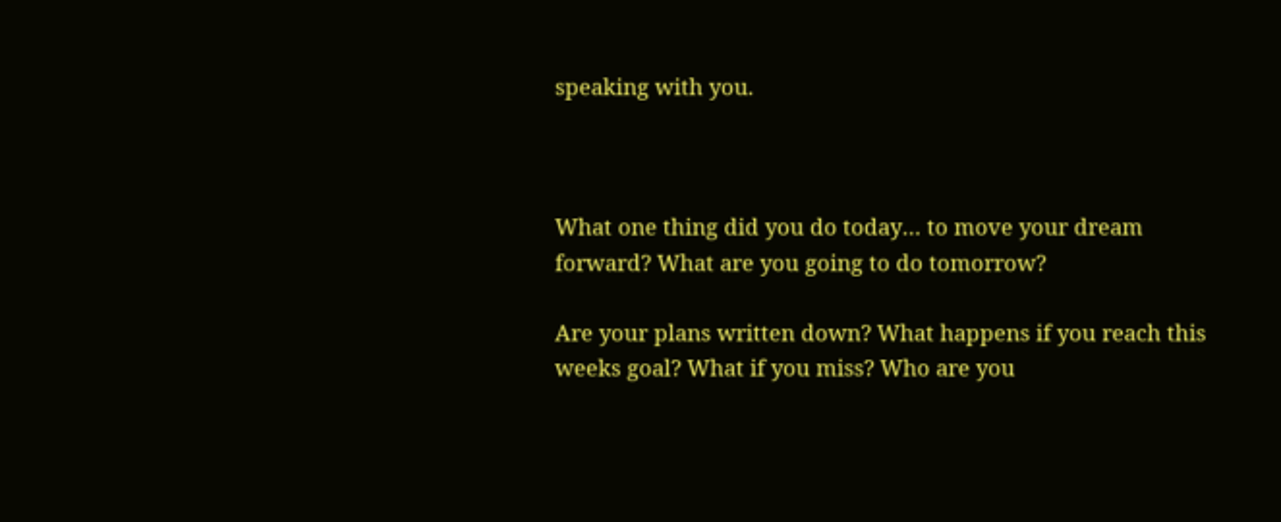speaking with you.



What one thing did you do today… to move your dream forward? What are you going to do tomorrow?

Are your plans written down? What happens if you reach this weeks goal? What if you miss? Who are you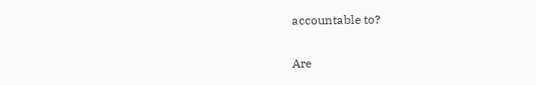accountable to?

Are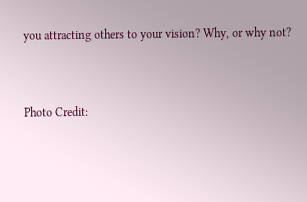you attracting others to your vision? Why, or why not?


Photo Credit: